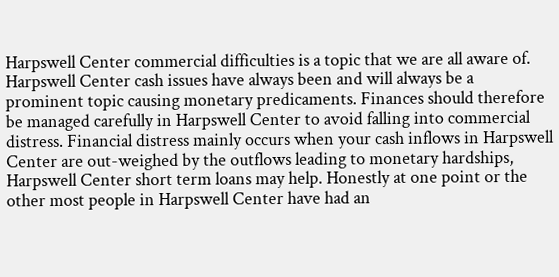Harpswell Center commercial difficulties is a topic that we are all aware of. Harpswell Center cash issues have always been and will always be a prominent topic causing monetary predicaments. Finances should therefore be managed carefully in Harpswell Center to avoid falling into commercial distress. Financial distress mainly occurs when your cash inflows in Harpswell Center are out-weighed by the outflows leading to monetary hardships, Harpswell Center short term loans may help. Honestly at one point or the other most people in Harpswell Center have had an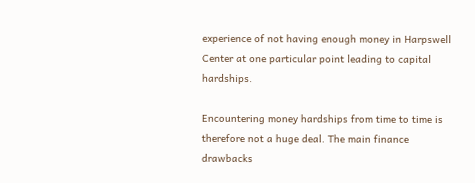experience of not having enough money in Harpswell Center at one particular point leading to capital hardships.

Encountering money hardships from time to time is therefore not a huge deal. The main finance drawbacks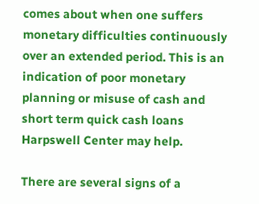comes about when one suffers monetary difficulties continuously over an extended period. This is an indication of poor monetary planning or misuse of cash and short term quick cash loans Harpswell Center may help.

There are several signs of a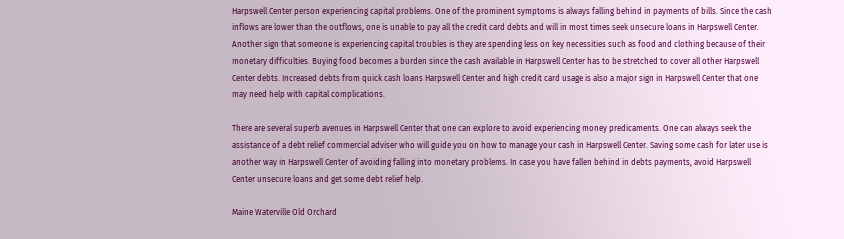Harpswell Center person experiencing capital problems. One of the prominent symptoms is always falling behind in payments of bills. Since the cash inflows are lower than the outflows, one is unable to pay all the credit card debts and will in most times seek unsecure loans in Harpswell Center. Another sign that someone is experiencing capital troubles is they are spending less on key necessities such as food and clothing because of their monetary difficulties. Buying food becomes a burden since the cash available in Harpswell Center has to be stretched to cover all other Harpswell Center debts. Increased debts from quick cash loans Harpswell Center and high credit card usage is also a major sign in Harpswell Center that one may need help with capital complications.

There are several superb avenues in Harpswell Center that one can explore to avoid experiencing money predicaments. One can always seek the assistance of a debt relief commercial adviser who will guide you on how to manage your cash in Harpswell Center. Saving some cash for later use is another way in Harpswell Center of avoiding falling into monetary problems. In case you have fallen behind in debts payments, avoid Harpswell Center unsecure loans and get some debt relief help.

Maine Waterville Old Orchard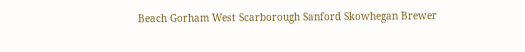Beach Gorham West Scarborough Sanford Skowhegan Brewer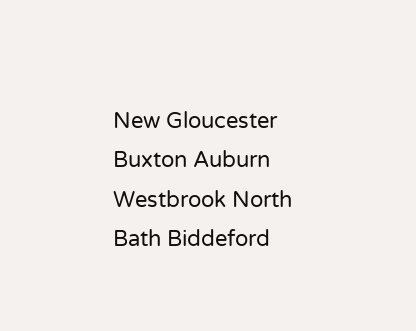New Gloucester Buxton Auburn Westbrook North Bath Biddeford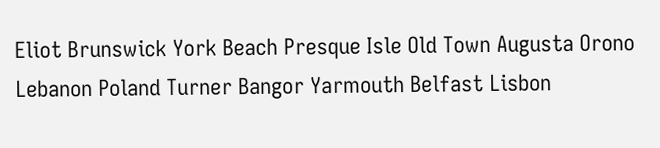Eliot Brunswick York Beach Presque Isle Old Town Augusta Orono Lebanon Poland Turner Bangor Yarmouth Belfast Lisbon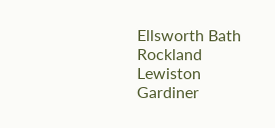Ellsworth Bath Rockland Lewiston Gardiner